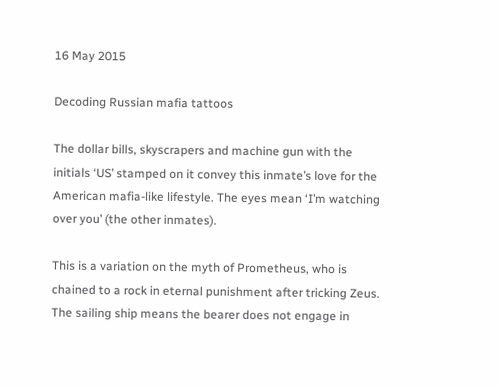16 May 2015

Decoding Russian mafia tattoos

The dollar bills, skyscrapers and machine gun with the initials ‘US’ stamped on it convey this inmate’s love for the American mafia-like lifestyle. The eyes mean ‘I’m watching over you’ (the other inmates).

This is a variation on the myth of Prometheus, who is chained to a rock in eternal punishment after tricking Zeus. The sailing ship means the bearer does not engage in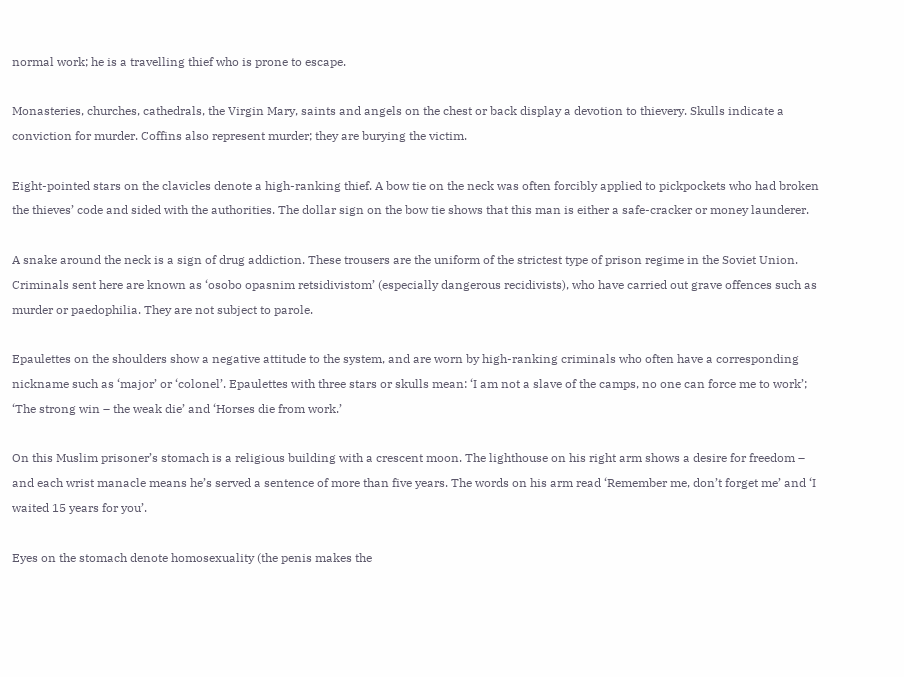normal work; he is a travelling thief who is prone to escape.

Monasteries, churches, cathedrals, the Virgin Mary, saints and angels on the chest or back display a devotion to thievery. Skulls indicate a conviction for murder. Coffins also represent murder; they are burying the victim.

Eight-pointed stars on the clavicles denote a high-ranking thief. A bow tie on the neck was often forcibly applied to pickpockets who had broken the thieves’ code and sided with the authorities. The dollar sign on the bow tie shows that this man is either a safe-cracker or money launderer.

A snake around the neck is a sign of drug addiction. These trousers are the uniform of the strictest type of prison regime in the Soviet Union. Criminals sent here are known as ‘osobo opasnim retsidivistom’ (especially dangerous recidivists), who have carried out grave offences such as murder or paedophilia. They are not subject to parole.

Epaulettes on the shoulders show a negative attitude to the system, and are worn by high-ranking criminals who often have a corresponding nickname such as ‘major’ or ‘colonel’. Epaulettes with three stars or skulls mean: ‘I am not a slave of the camps, no one can force me to work’; ‘The strong win – the weak die’ and ‘Horses die from work.’

On this Muslim prisoner’s stomach is a religious building with a crescent moon. The lighthouse on his right arm shows a desire for freedom – and each wrist manacle means he’s served a sentence of more than five years. The words on his arm read ‘Remember me, don’t forget me’ and ‘I waited 15 years for you’.

Eyes on the stomach denote homosexuality (the penis makes the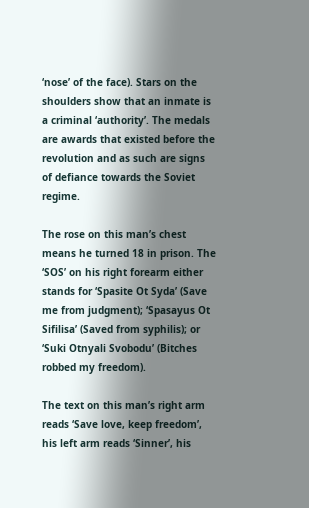‘nose’ of the face). Stars on the shoulders show that an inmate is a criminal ‘authority’. The medals are awards that existed before the revolution and as such are signs of defiance towards the Soviet regime.

The rose on this man’s chest means he turned 18 in prison. The ‘SOS’ on his right forearm either stands for ‘Spasite Ot Syda’ (Save me from judgment); ‘Spasayus Ot Sifilisa’ (Saved from syphilis); or ‘Suki Otnyali Svobodu’ (Bitches robbed my freedom).

The text on this man’s right arm reads ‘Save love, keep freedom’, his left arm reads ‘Sinner’, his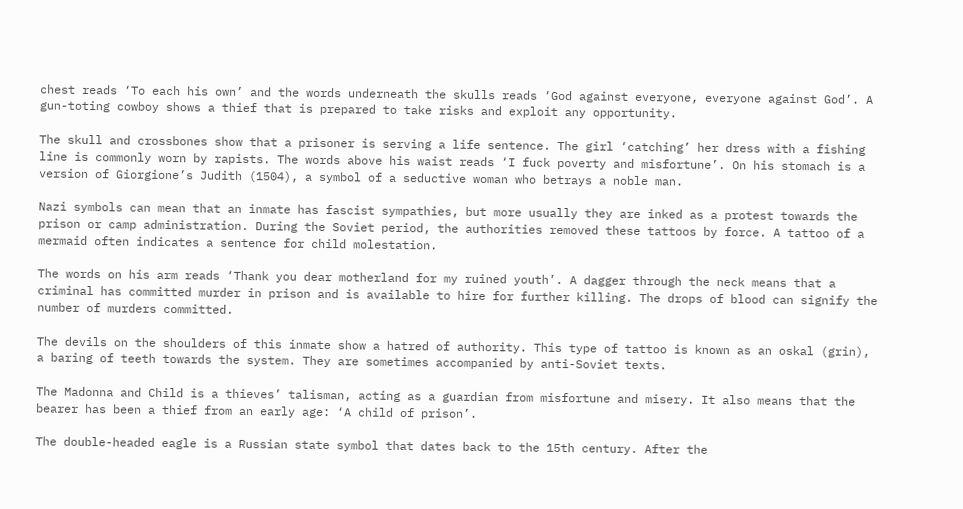chest reads ‘To each his own’ and the words underneath the skulls reads ‘God against everyone, everyone against God’. A gun-toting cowboy shows a thief that is prepared to take risks and exploit any opportunity.

The skull and crossbones show that a prisoner is serving a life sentence. The girl ‘catching’ her dress with a fishing line is commonly worn by rapists. The words above his waist reads ‘I fuck poverty and misfortune’. On his stomach is a version of Giorgione’s Judith (1504), a symbol of a seductive woman who betrays a noble man.

Nazi symbols can mean that an inmate has fascist sympathies, but more usually they are inked as a protest towards the prison or camp administration. During the Soviet period, the authorities removed these tattoos by force. A tattoo of a mermaid often indicates a sentence for child molestation.

The words on his arm reads ‘Thank you dear motherland for my ruined youth’. A dagger through the neck means that a criminal has committed murder in prison and is available to hire for further killing. The drops of blood can signify the number of murders committed.

The devils on the shoulders of this inmate show a hatred of authority. This type of tattoo is known as an oskal (grin), a baring of teeth towards the system. They are sometimes accompanied by anti-Soviet texts.

The Madonna and Child is a thieves’ talisman, acting as a guardian from misfortune and misery. It also means that the bearer has been a thief from an early age: ‘A child of prison’.

The double-headed eagle is a Russian state symbol that dates back to the 15th century. After the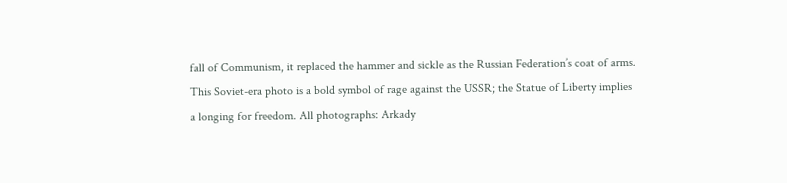fall of Communism, it replaced the hammer and sickle as the Russian Federation’s coat of arms. This Soviet-era photo is a bold symbol of rage against the USSR; the Statue of Liberty implies a longing for freedom. All photographs: Arkady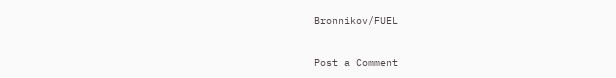Bronnikov/FUEL


Post a Comment